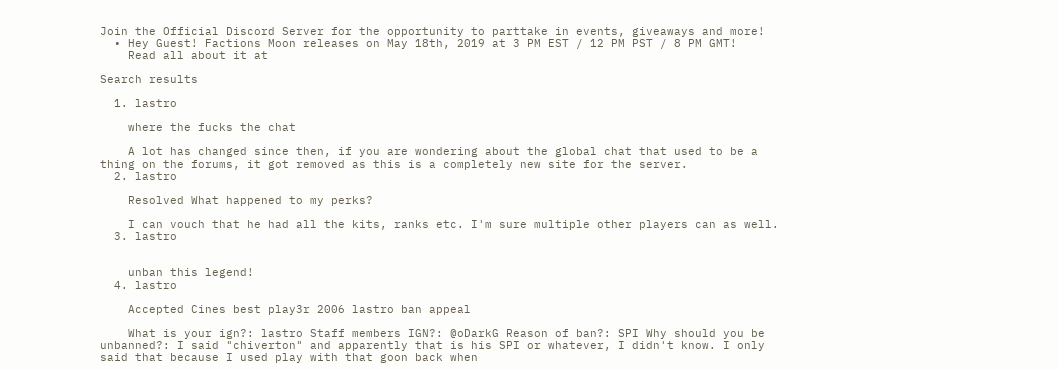Join the Official Discord Server for the opportunity to parttake in events, giveaways and more!
  • Hey Guest! Factions Moon releases on May 18th, 2019 at 3 PM EST / 12 PM PST / 8 PM GMT!
    Read all about it at

Search results

  1. lastro

    where the fucks the chat

    A lot has changed since then, if you are wondering about the global chat that used to be a thing on the forums, it got removed as this is a completely new site for the server.
  2. lastro

    Resolved What happened to my perks?

    I can vouch that he had all the kits, ranks etc. I'm sure multiple other players can as well.
  3. lastro


    unban this legend!
  4. lastro

    Accepted Cines best play3r 2006 lastro ban appeal

    What is your ign?: lastro Staff members IGN?: @oDarkG Reason of ban?: SPI Why should you be unbanned?: I said "chiverton" and apparently that is his SPI or whatever, I didn't know. I only said that because I used play with that goon back when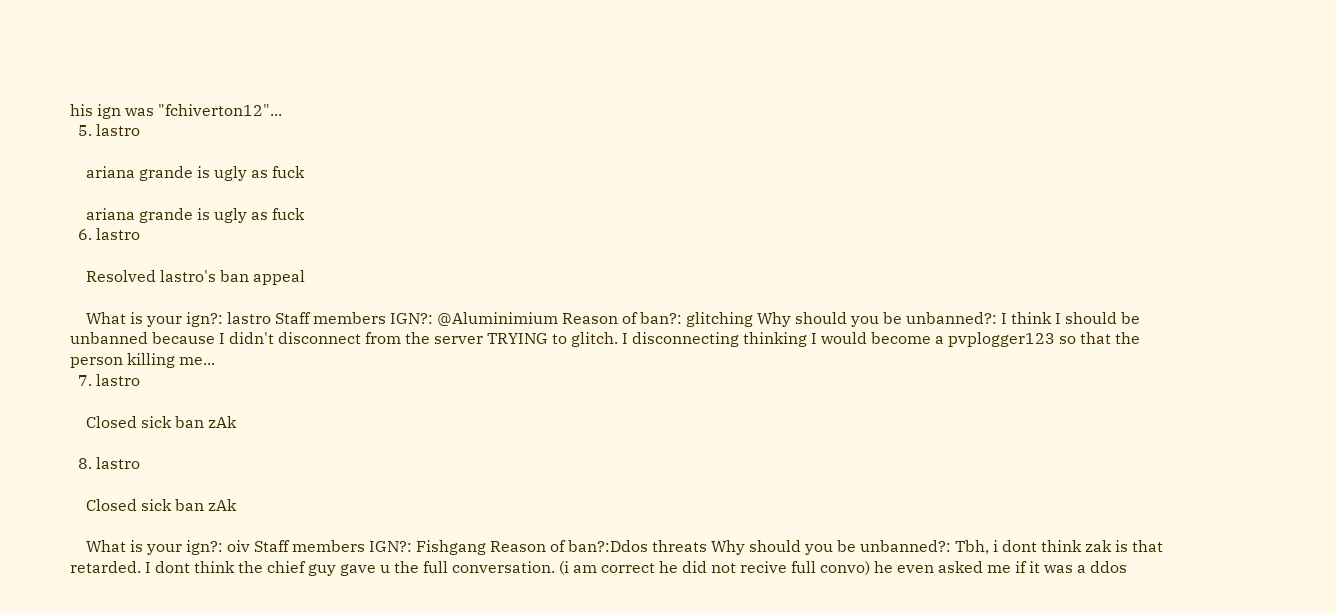his ign was "fchiverton12"...
  5. lastro

    ariana grande is ugly as fuck

    ariana grande is ugly as fuck
  6. lastro

    Resolved lastro's ban appeal

    What is your ign?: lastro Staff members IGN?: @Aluminimium Reason of ban?: glitching Why should you be unbanned?: I think I should be unbanned because I didn't disconnect from the server TRYING to glitch. I disconnecting thinking I would become a pvplogger123 so that the person killing me...
  7. lastro

    Closed sick ban zAk

  8. lastro

    Closed sick ban zAk

    What is your ign?: oiv Staff members IGN?: Fishgang Reason of ban?:Ddos threats Why should you be unbanned?: Tbh, i dont think zak is that retarded. I dont think the chief guy gave u the full conversation. (i am correct he did not recive full convo) he even asked me if it was a ddos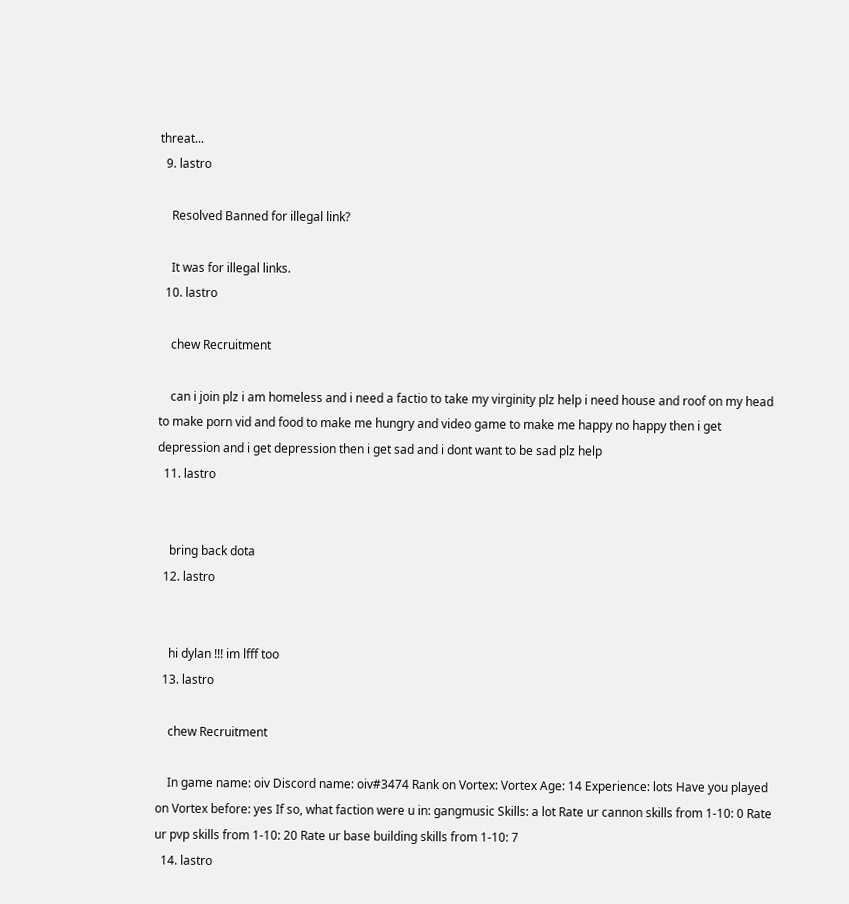threat...
  9. lastro

    Resolved Banned for illegal link?

    It was for illegal links.
  10. lastro

    chew Recruitment

    can i join plz i am homeless and i need a factio to take my virginity plz help i need house and roof on my head to make porn vid and food to make me hungry and video game to make me happy no happy then i get depression and i get depression then i get sad and i dont want to be sad plz help
  11. lastro


    bring back dota
  12. lastro


    hi dylan !!! im lfff too
  13. lastro

    chew Recruitment

    In game name: oiv Discord name: oiv#3474 Rank on Vortex: Vortex Age: 14 Experience: lots Have you played on Vortex before: yes If so, what faction were u in: gangmusic Skills: a lot Rate ur cannon skills from 1-10: 0 Rate ur pvp skills from 1-10: 20 Rate ur base building skills from 1-10: 7
  14. lastro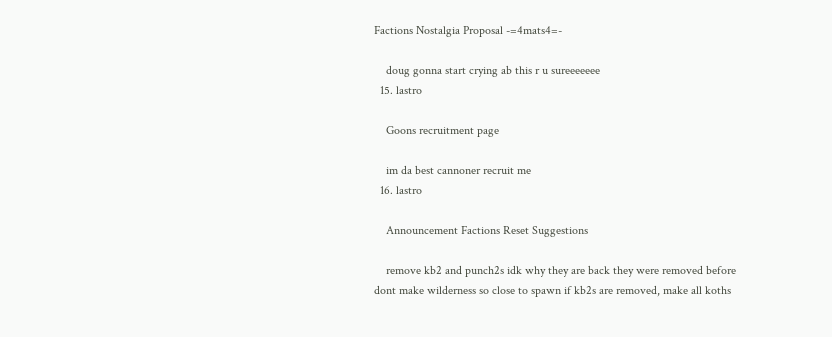Factions Nostalgia Proposal -=4mats4=-

    doug gonna start crying ab this r u sureeeeeee
  15. lastro

    Goons recruitment page

    im da best cannoner recruit me
  16. lastro

    Announcement Factions Reset Suggestions

    remove kb2 and punch2s idk why they are back they were removed before dont make wilderness so close to spawn if kb2s are removed, make all koths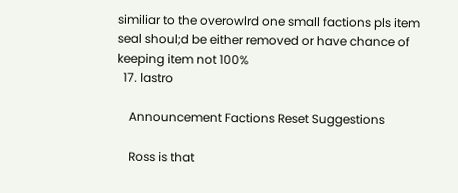similiar to the overowlrd one small factions pls item seal shoul;d be either removed or have chance of keeping item not 100%
  17. lastro

    Announcement Factions Reset Suggestions

    Ross is that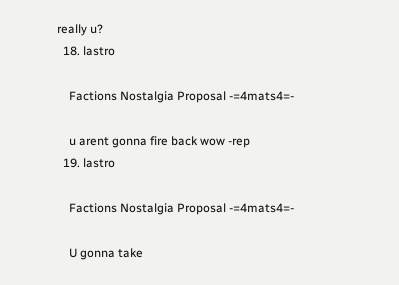really u?
  18. lastro

    Factions Nostalgia Proposal -=4mats4=-

    u arent gonna fire back wow -rep
  19. lastro

    Factions Nostalgia Proposal -=4mats4=-

    U gonna take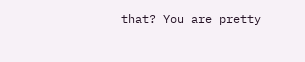that? You are pretty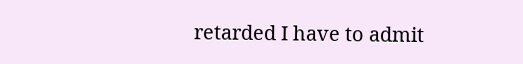retarded I have to admit